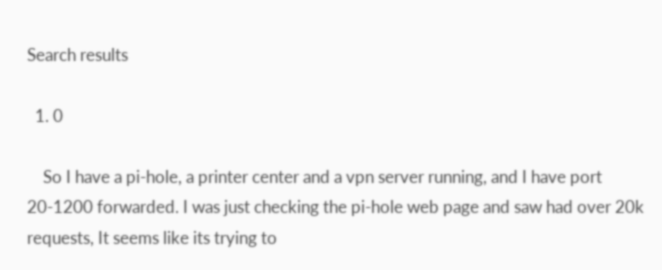Search results

  1. 0

    So I have a pi-hole, a printer center and a vpn server running, and I have port 20-1200 forwarded. I was just checking the pi-hole web page and saw had over 20k requests, It seems like its trying to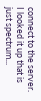connect to the server. I looked it up that is just spectrum...